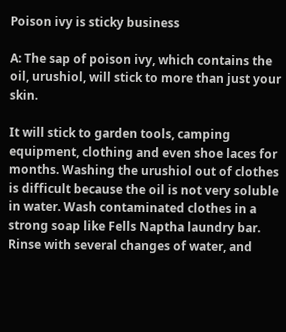Poison ivy is sticky business

A: The sap of poison ivy, which contains the oil, urushiol, will stick to more than just your skin.

It will stick to garden tools, camping equipment, clothing and even shoe laces for months. Washing the urushiol out of clothes is difficult because the oil is not very soluble in water. Wash contaminated clothes in a strong soap like Fells Naptha laundry bar. Rinse with several changes of water, and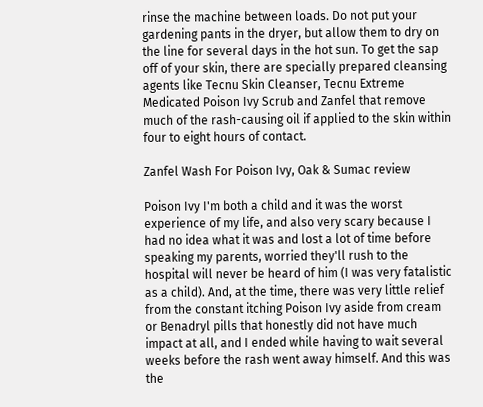rinse the machine between loads. Do not put your gardening pants in the dryer, but allow them to dry on the line for several days in the hot sun. To get the sap off of your skin, there are specially prepared cleansing agents like Tecnu Skin Cleanser, Tecnu Extreme Medicated Poison Ivy Scrub and Zanfel that remove much of the rash-causing oil if applied to the skin within four to eight hours of contact.

Zanfel Wash For Poison Ivy, Oak & Sumac review

Poison Ivy I'm both a child and it was the worst experience of my life, and also very scary because I had no idea what it was and lost a lot of time before speaking my parents, worried they'll rush to the hospital will never be heard of him (I was very fatalistic as a child). And, at the time, there was very little relief from the constant itching Poison Ivy aside from cream or Benadryl pills that honestly did not have much impact at all, and I ended while having to wait several weeks before the rash went away himself. And this was the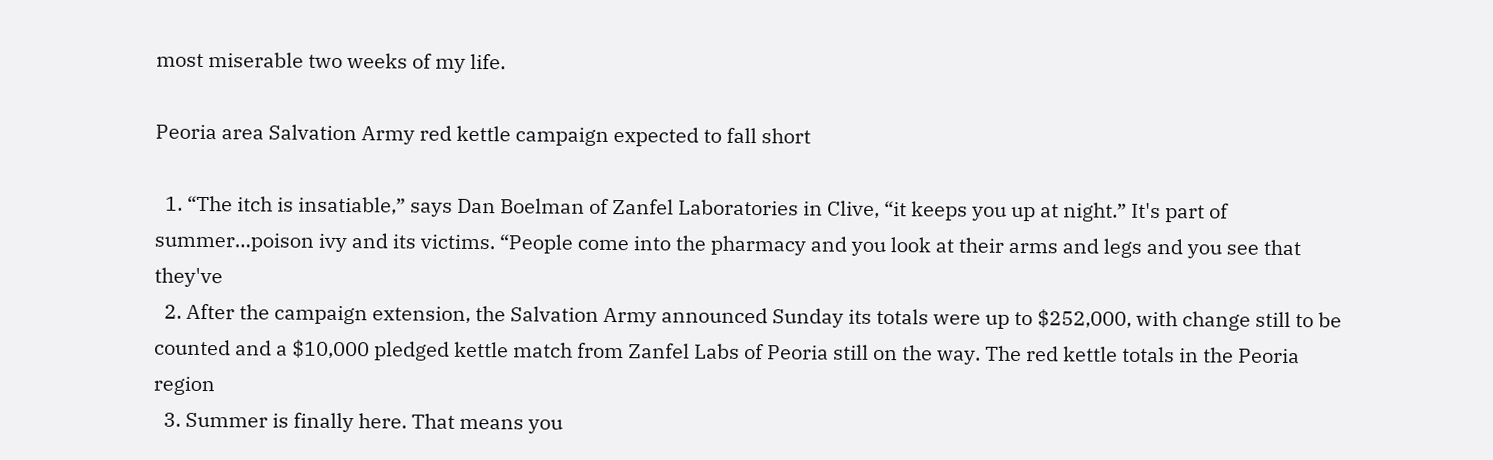most miserable two weeks of my life.

Peoria area Salvation Army red kettle campaign expected to fall short

  1. “The itch is insatiable,” says Dan Boelman of Zanfel Laboratories in Clive, “it keeps you up at night.” It's part of summer…poison ivy and its victims. “People come into the pharmacy and you look at their arms and legs and you see that they've
  2. After the campaign extension, the Salvation Army announced Sunday its totals were up to $252,000, with change still to be counted and a $10,000 pledged kettle match from Zanfel Labs of Peoria still on the way. The red kettle totals in the Peoria region
  3. Summer is finally here. That means you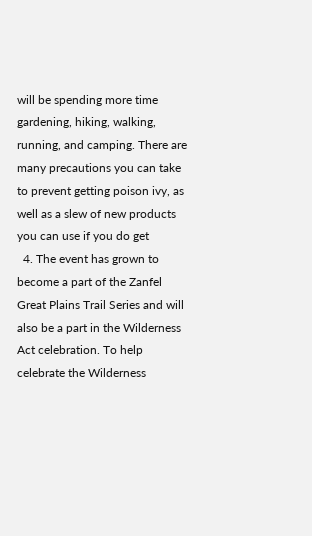will be spending more time gardening, hiking, walking, running, and camping. There are many precautions you can take to prevent getting poison ivy, as well as a slew of new products you can use if you do get
  4. The event has grown to become a part of the Zanfel Great Plains Trail Series and will also be a part in the Wilderness Act celebration. To help celebrate the Wilderness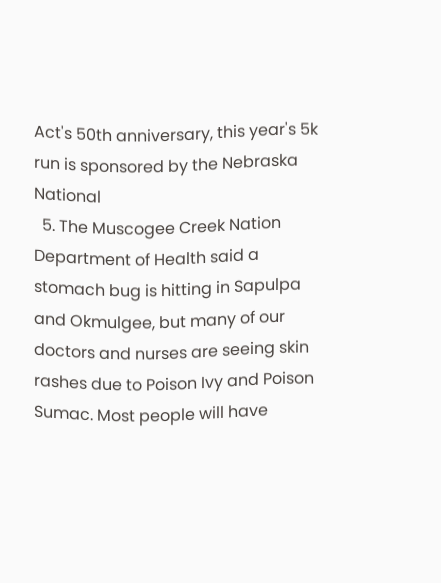Act's 50th anniversary, this year's 5k run is sponsored by the Nebraska National
  5. The Muscogee Creek Nation Department of Health said a stomach bug is hitting in Sapulpa and Okmulgee, but many of our doctors and nurses are seeing skin rashes due to Poison Ivy and Poison Sumac. Most people will have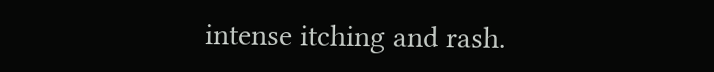intense itching and rash.